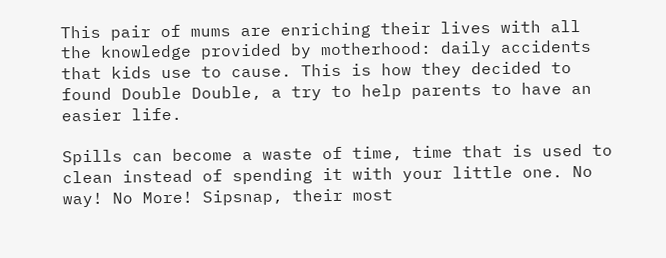This pair of mums are enriching their lives with all the knowledge provided by motherhood: daily accidents that kids use to cause. This is how they decided to found Double Double, a try to help parents to have an easier life.

Spills can become a waste of time, time that is used to clean instead of spending it with your little one. No way! No More! Sipsnap, their most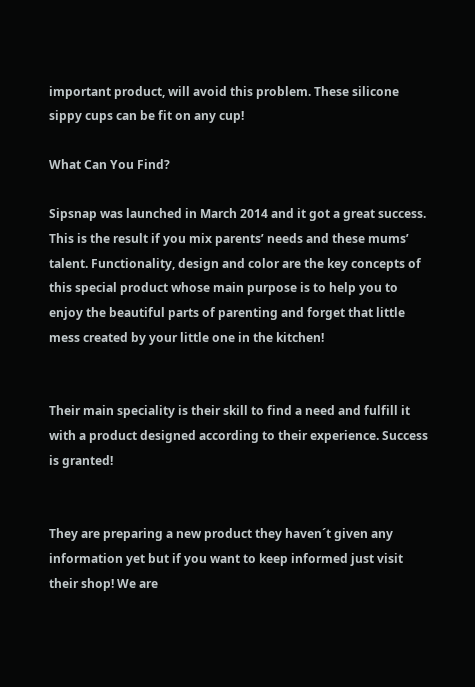important product, will avoid this problem. These silicone sippy cups can be fit on any cup!

What Can You Find?

Sipsnap was launched in March 2014 and it got a great success. This is the result if you mix parents’ needs and these mums’ talent. Functionality, design and color are the key concepts of this special product whose main purpose is to help you to enjoy the beautiful parts of parenting and forget that little mess created by your little one in the kitchen!


Their main speciality is their skill to find a need and fulfill it with a product designed according to their experience. Success is granted!


They are preparing a new product they haven´t given any information yet but if you want to keep informed just visit their shop! We are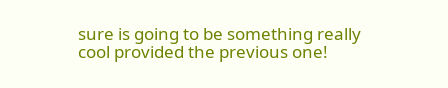sure is going to be something really cool provided the previous one!